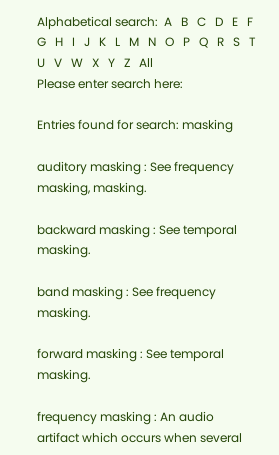Alphabetical search:  A   B   C   D   E   F   G   H   I   J   K   L   M   N   O   P   Q   R   S   T   U   V   W   X   Y   Z   All
Please enter search here:

Entries found for search: masking

auditory masking : See frequency masking, masking.

backward masking : See temporal masking.

band masking : See frequency masking.

forward masking : See temporal masking.

frequency masking : An audio artifact which occurs when several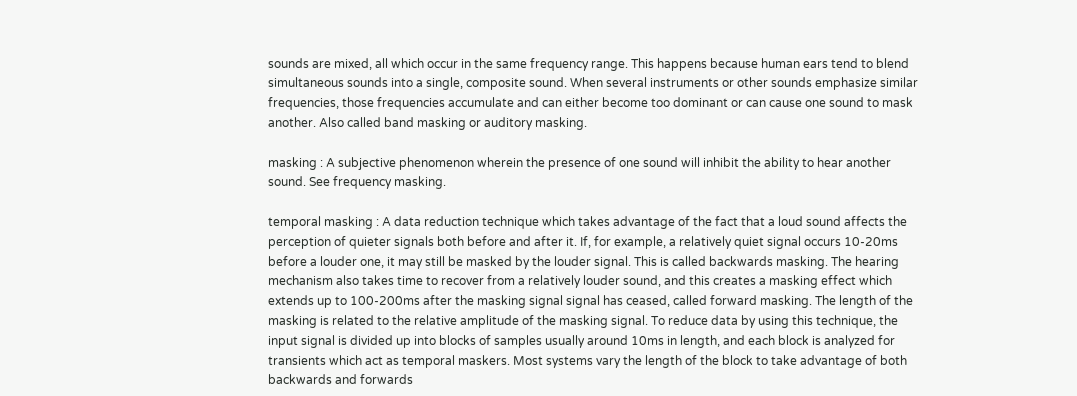sounds are mixed, all which occur in the same frequency range. This happens because human ears tend to blend simultaneous sounds into a single, composite sound. When several instruments or other sounds emphasize similar frequencies, those frequencies accumulate and can either become too dominant or can cause one sound to mask another. Also called band masking or auditory masking.

masking : A subjective phenomenon wherein the presence of one sound will inhibit the ability to hear another sound. See frequency masking.

temporal masking : A data reduction technique which takes advantage of the fact that a loud sound affects the perception of quieter signals both before and after it. If, for example, a relatively quiet signal occurs 10-20ms before a louder one, it may still be masked by the louder signal. This is called backwards masking. The hearing mechanism also takes time to recover from a relatively louder sound, and this creates a masking effect which extends up to 100-200ms after the masking signal signal has ceased, called forward masking. The length of the masking is related to the relative amplitude of the masking signal. To reduce data by using this technique, the input signal is divided up into blocks of samples usually around 10ms in length, and each block is analyzed for transients which act as temporal maskers. Most systems vary the length of the block to take advantage of both backwards and forwards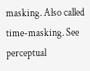masking. Also called time-masking. See perceptual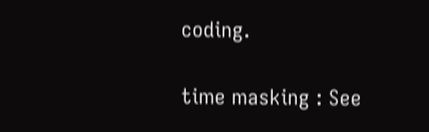coding.

time masking : See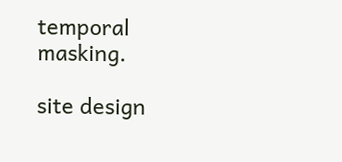temporal masking.

site design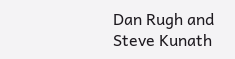Dan Rugh and Steve Kunath